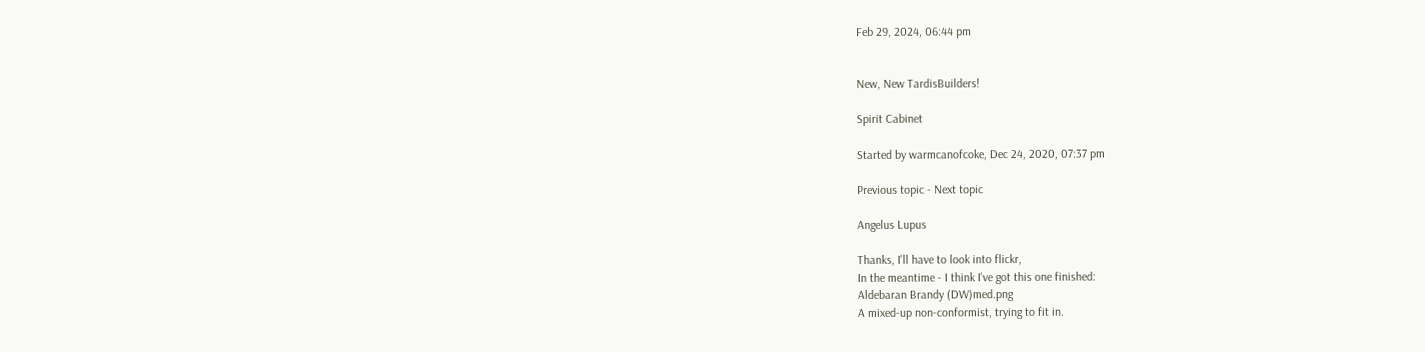Feb 29, 2024, 06:44 pm


New, New TardisBuilders!

Spirit Cabinet

Started by warmcanofcoke, Dec 24, 2020, 07:37 pm

Previous topic - Next topic

Angelus Lupus

Thanks, I'll have to look into flickr,
In the meantime - I think I've got this one finished:
Aldebaran Brandy (DW)med.png
A mixed-up non-conformist, trying to fit in.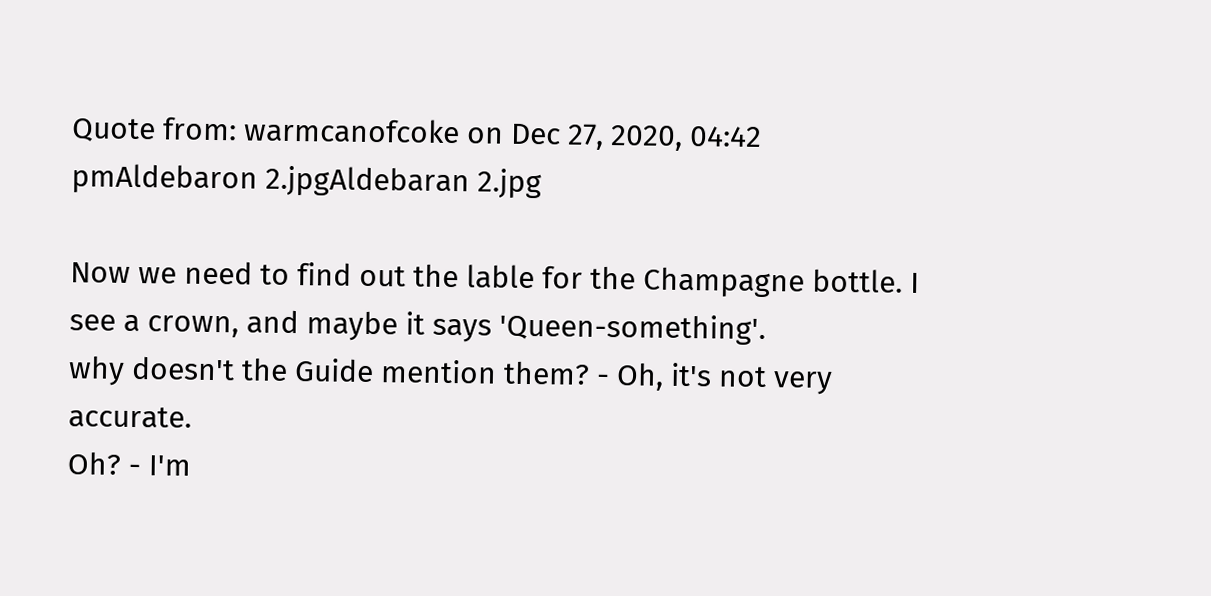Quote from: warmcanofcoke on Dec 27, 2020, 04:42 pmAldebaron 2.jpgAldebaran 2.jpg

Now we need to find out the lable for the Champagne bottle. I see a crown, and maybe it says 'Queen-something'.
why doesn't the Guide mention them? - Oh, it's not very accurate.
Oh? - I'm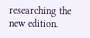researching the new edition.